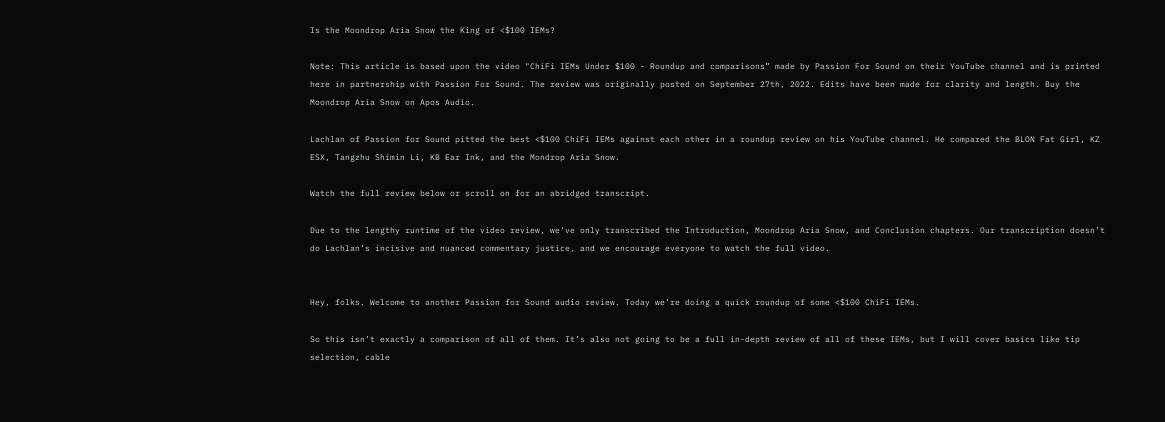Is the Moondrop Aria Snow the King of <$100 IEMs?

Note: This article is based upon the video "ChiFi IEMs Under $100 - Roundup and comparisons” made by Passion For Sound on their YouTube channel and is printed here in partnership with Passion For Sound. The review was originally posted on September 27th, 2022. Edits have been made for clarity and length. Buy the Moondrop Aria Snow on Apos Audio.

Lachlan of Passion for Sound pitted the best <$100 ChiFi IEMs against each other in a roundup review on his YouTube channel. He compared the BLON Fat Girl, KZ ESX, Tangzhu Shimin Li, KB Ear Ink, and the Mondrop Aria Snow.

Watch the full review below or scroll on for an abridged transcript.

Due to the lengthy runtime of the video review, we’ve only transcribed the Introduction, Moondrop Aria Snow, and Conclusion chapters. Our transcription doesn’t do Lachlan’s incisive and nuanced commentary justice, and we encourage everyone to watch the full video.


Hey, folks. Welcome to another Passion for Sound audio review. Today we’re doing a quick roundup of some <$100 ChiFi IEMs.

So this isn’t exactly a comparison of all of them. It’s also not going to be a full in-depth review of all of these IEMs, but I will cover basics like tip selection, cable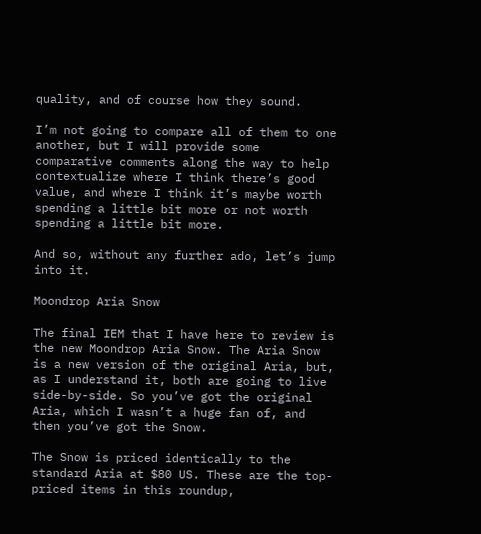quality, and of course how they sound.

I’m not going to compare all of them to one another, but I will provide some comparative comments along the way to help contextualize where I think there’s good value, and where I think it’s maybe worth spending a little bit more or not worth spending a little bit more.

And so, without any further ado, let’s jump into it.

Moondrop Aria Snow

The final IEM that I have here to review is the new Moondrop Aria Snow. The Aria Snow is a new version of the original Aria, but, as I understand it, both are going to live side-by-side. So you’ve got the original Aria, which I wasn’t a huge fan of, and then you’ve got the Snow.

The Snow is priced identically to the standard Aria at $80 US. These are the top-priced items in this roundup,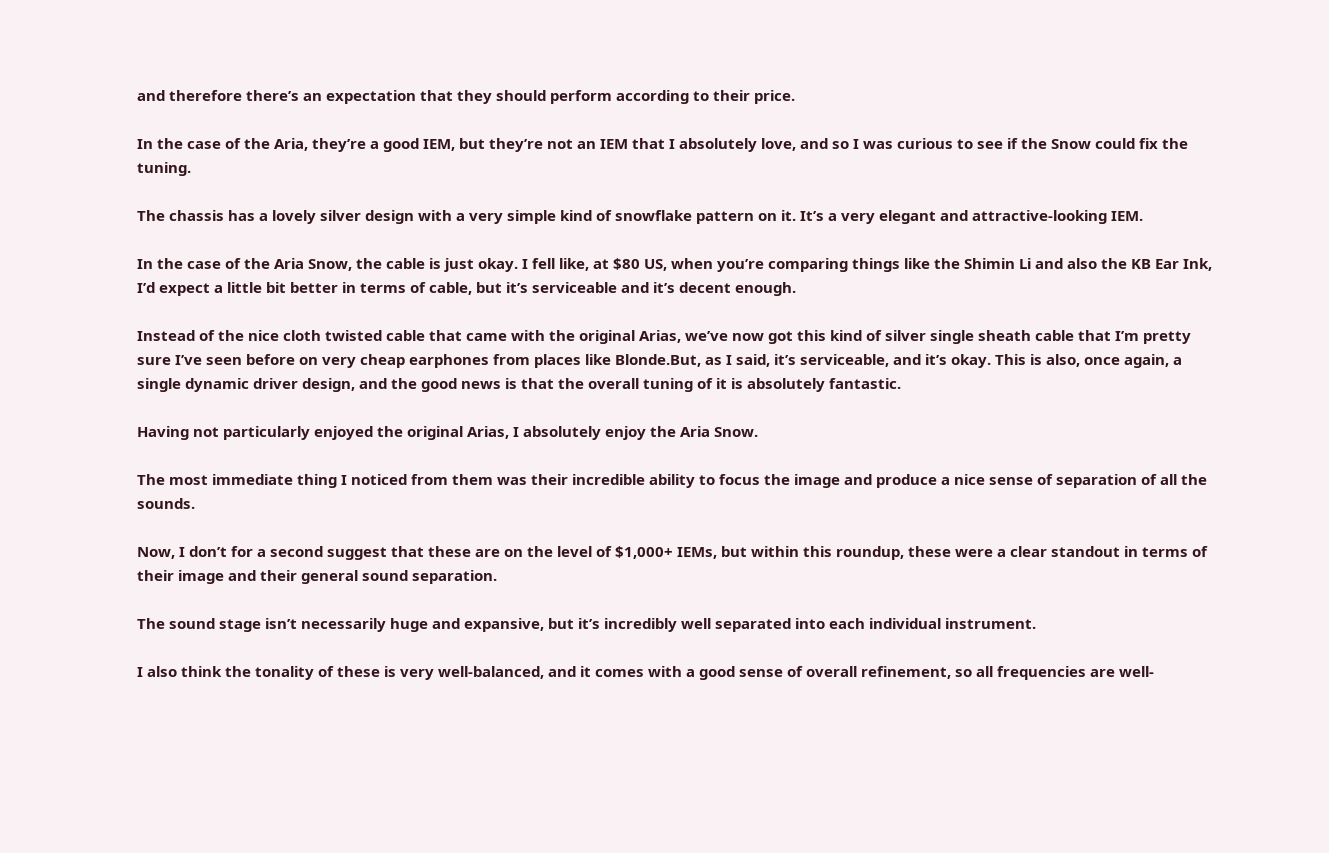and therefore there’s an expectation that they should perform according to their price.

In the case of the Aria, they’re a good IEM, but they’re not an IEM that I absolutely love, and so I was curious to see if the Snow could fix the tuning.

The chassis has a lovely silver design with a very simple kind of snowflake pattern on it. It’s a very elegant and attractive-looking IEM.

In the case of the Aria Snow, the cable is just okay. I fell like, at $80 US, when you’re comparing things like the Shimin Li and also the KB Ear Ink, I’d expect a little bit better in terms of cable, but it’s serviceable and it’s decent enough.

Instead of the nice cloth twisted cable that came with the original Arias, we’ve now got this kind of silver single sheath cable that I’m pretty sure I’ve seen before on very cheap earphones from places like Blonde.But, as I said, it’s serviceable, and it’s okay. This is also, once again, a single dynamic driver design, and the good news is that the overall tuning of it is absolutely fantastic.

Having not particularly enjoyed the original Arias, I absolutely enjoy the Aria Snow.

The most immediate thing I noticed from them was their incredible ability to focus the image and produce a nice sense of separation of all the sounds.

Now, I don’t for a second suggest that these are on the level of $1,000+ IEMs, but within this roundup, these were a clear standout in terms of their image and their general sound separation.

The sound stage isn’t necessarily huge and expansive, but it’s incredibly well separated into each individual instrument.

I also think the tonality of these is very well-balanced, and it comes with a good sense of overall refinement, so all frequencies are well-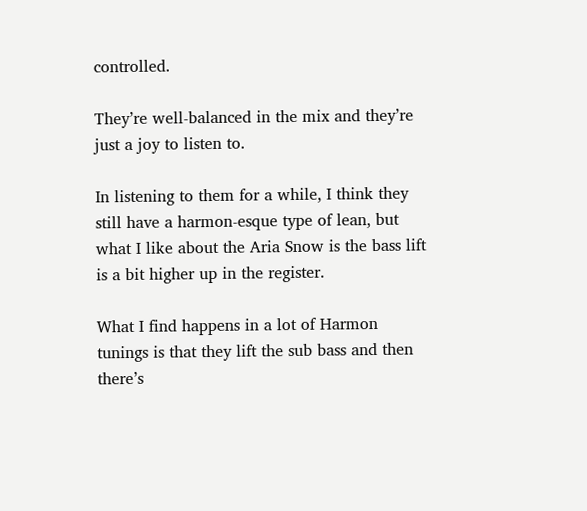controlled.

They’re well-balanced in the mix and they’re just a joy to listen to.

In listening to them for a while, I think they still have a harmon-esque type of lean, but what I like about the Aria Snow is the bass lift is a bit higher up in the register.

What I find happens in a lot of Harmon tunings is that they lift the sub bass and then there’s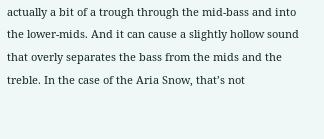actually a bit of a trough through the mid-bass and into the lower-mids. And it can cause a slightly hollow sound that overly separates the bass from the mids and the treble. In the case of the Aria Snow, that’s not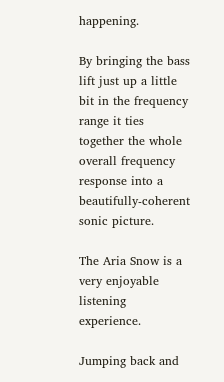happening.

By bringing the bass lift just up a little bit in the frequency range it ties together the whole overall frequency response into a beautifully-coherent sonic picture.

The Aria Snow is a very enjoyable listening experience.

Jumping back and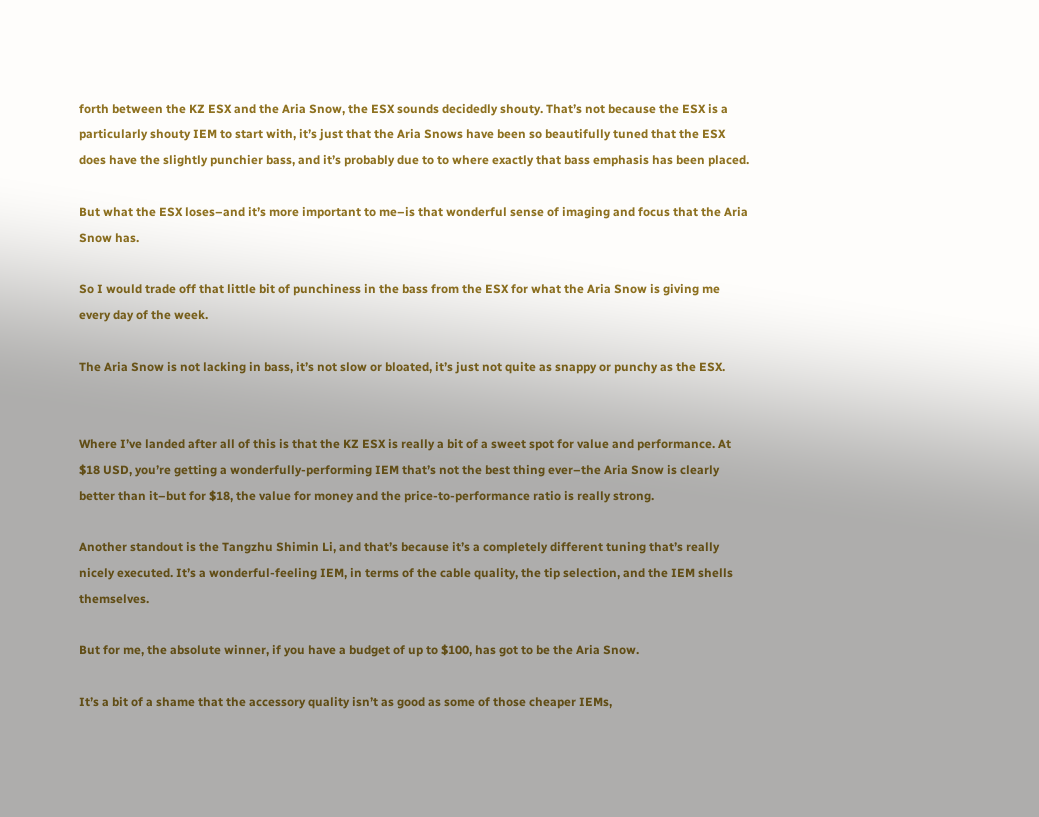forth between the KZ ESX and the Aria Snow, the ESX sounds decidedly shouty. That’s not because the ESX is a particularly shouty IEM to start with, it’s just that the Aria Snows have been so beautifully tuned that the ESX does have the slightly punchier bass, and it’s probably due to to where exactly that bass emphasis has been placed.

But what the ESX loses–and it’s more important to me–is that wonderful sense of imaging and focus that the Aria Snow has.

So I would trade off that little bit of punchiness in the bass from the ESX for what the Aria Snow is giving me every day of the week.

The Aria Snow is not lacking in bass, it’s not slow or bloated, it’s just not quite as snappy or punchy as the ESX.


Where I’ve landed after all of this is that the KZ ESX is really a bit of a sweet spot for value and performance. At $18 USD, you’re getting a wonderfully-performing IEM that’s not the best thing ever–the Aria Snow is clearly better than it–but for $18, the value for money and the price-to-performance ratio is really strong.

Another standout is the Tangzhu Shimin Li, and that’s because it’s a completely different tuning that’s really nicely executed. It’s a wonderful-feeling IEM, in terms of the cable quality, the tip selection, and the IEM shells themselves.

But for me, the absolute winner, if you have a budget of up to $100, has got to be the Aria Snow.

It’s a bit of a shame that the accessory quality isn’t as good as some of those cheaper IEMs,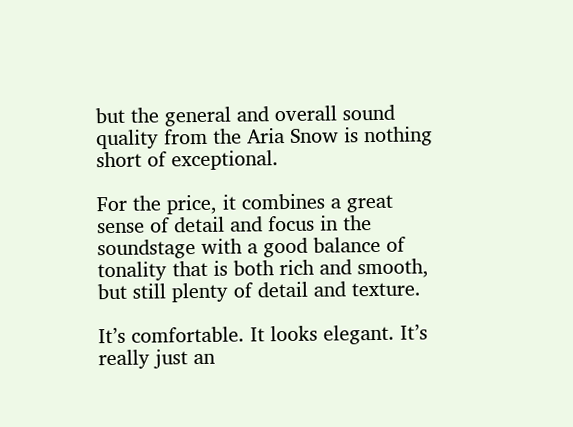but the general and overall sound quality from the Aria Snow is nothing short of exceptional.

For the price, it combines a great sense of detail and focus in the soundstage with a good balance of tonality that is both rich and smooth, but still plenty of detail and texture.

It’s comfortable. It looks elegant. It’s really just an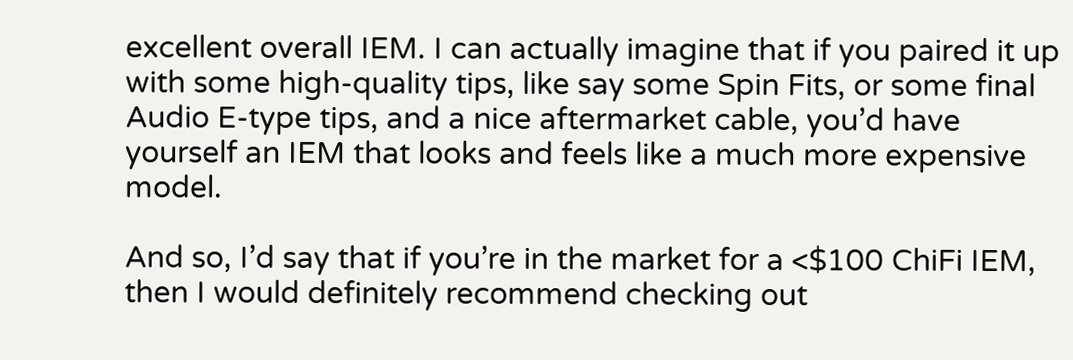excellent overall IEM. I can actually imagine that if you paired it up with some high-quality tips, like say some Spin Fits, or some final Audio E-type tips, and a nice aftermarket cable, you’d have yourself an IEM that looks and feels like a much more expensive model.

And so, I’d say that if you’re in the market for a <$100 ChiFi IEM, then I would definitely recommend checking out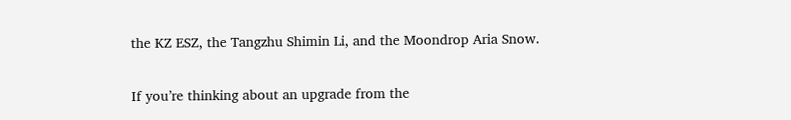the KZ ESZ, the Tangzhu Shimin Li, and the Moondrop Aria Snow.

If you’re thinking about an upgrade from the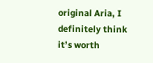original Aria, I definitely think it’s worth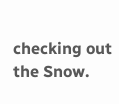checking out the Snow.